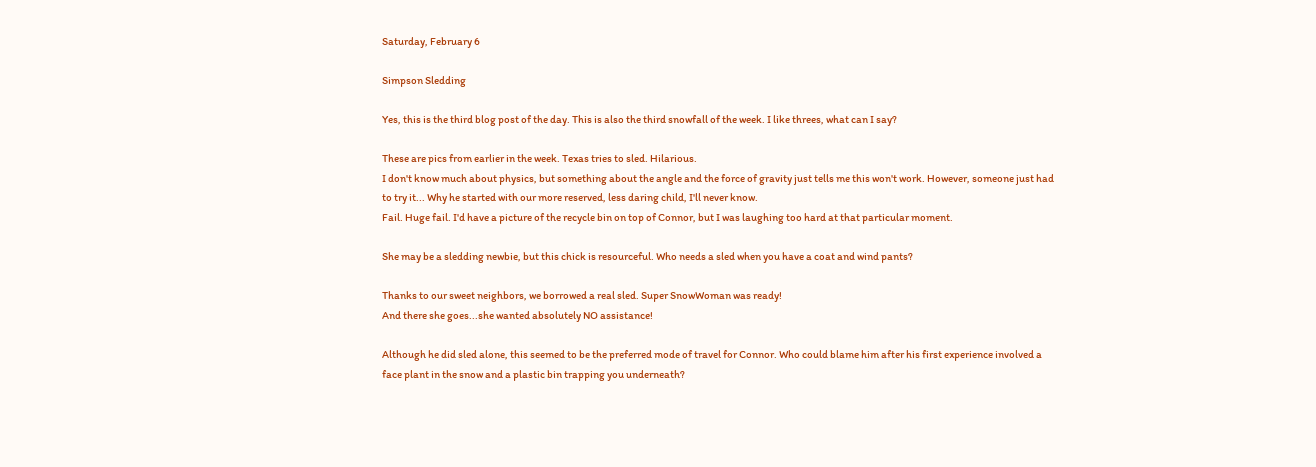Saturday, February 6

Simpson Sledding

Yes, this is the third blog post of the day. This is also the third snowfall of the week. I like threes, what can I say?

These are pics from earlier in the week. Texas tries to sled. Hilarious.
I don't know much about physics, but something about the angle and the force of gravity just tells me this won't work. However, someone just had to try it... Why he started with our more reserved, less daring child, I'll never know.
Fail. Huge fail. I'd have a picture of the recycle bin on top of Connor, but I was laughing too hard at that particular moment.

She may be a sledding newbie, but this chick is resourceful. Who needs a sled when you have a coat and wind pants?

Thanks to our sweet neighbors, we borrowed a real sled. Super SnowWoman was ready!
And there she goes...she wanted absolutely NO assistance!

Although he did sled alone, this seemed to be the preferred mode of travel for Connor. Who could blame him after his first experience involved a face plant in the snow and a plastic bin trapping you underneath?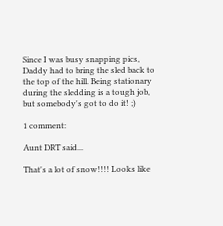Since I was busy snapping pics, Daddy had to bring the sled back to the top of the hill. Being stationary during the sledding is a tough job, but somebody's got to do it! ;)

1 comment:

Aunt DRT said...

That's a lot of snow!!!! Looks like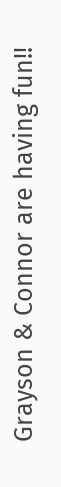Grayson & Connor are having fun!!